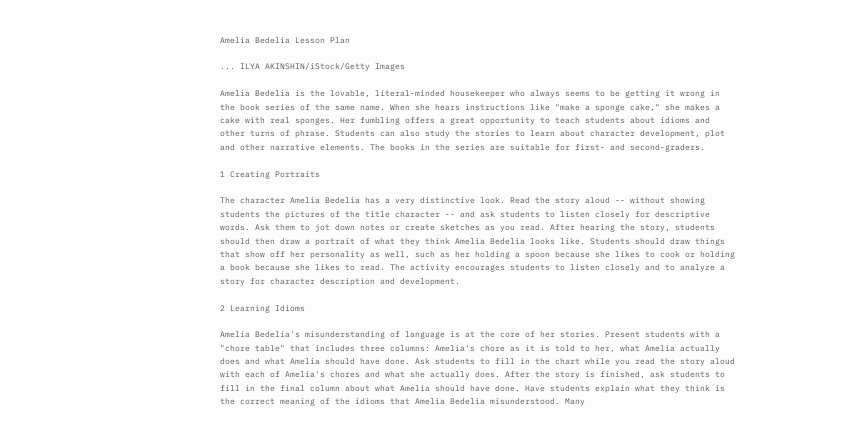Amelia Bedelia Lesson Plan

... ILYA AKINSHIN/iStock/Getty Images

Amelia Bedelia is the lovable, literal-minded housekeeper who always seems to be getting it wrong in the book series of the same name. When she hears instructions like "make a sponge cake," she makes a cake with real sponges. Her fumbling offers a great opportunity to teach students about idioms and other turns of phrase. Students can also study the stories to learn about character development, plot and other narrative elements. The books in the series are suitable for first- and second-graders.

1 Creating Portraits

The character Amelia Bedelia has a very distinctive look. Read the story aloud -- without showing students the pictures of the title character -- and ask students to listen closely for descriptive words. Ask them to jot down notes or create sketches as you read. After hearing the story, students should then draw a portrait of what they think Amelia Bedelia looks like. Students should draw things that show off her personality as well, such as her holding a spoon because she likes to cook or holding a book because she likes to read. The activity encourages students to listen closely and to analyze a story for character description and development.

2 Learning Idioms

Amelia Bedelia's misunderstanding of language is at the core of her stories. Present students with a "chore table" that includes three columns: Amelia's chore as it is told to her, what Amelia actually does and what Amelia should have done. Ask students to fill in the chart while you read the story aloud with each of Amelia's chores and what she actually does. After the story is finished, ask students to fill in the final column about what Amelia should have done. Have students explain what they think is the correct meaning of the idioms that Amelia Bedelia misunderstood. Many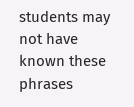students may not have known these phrases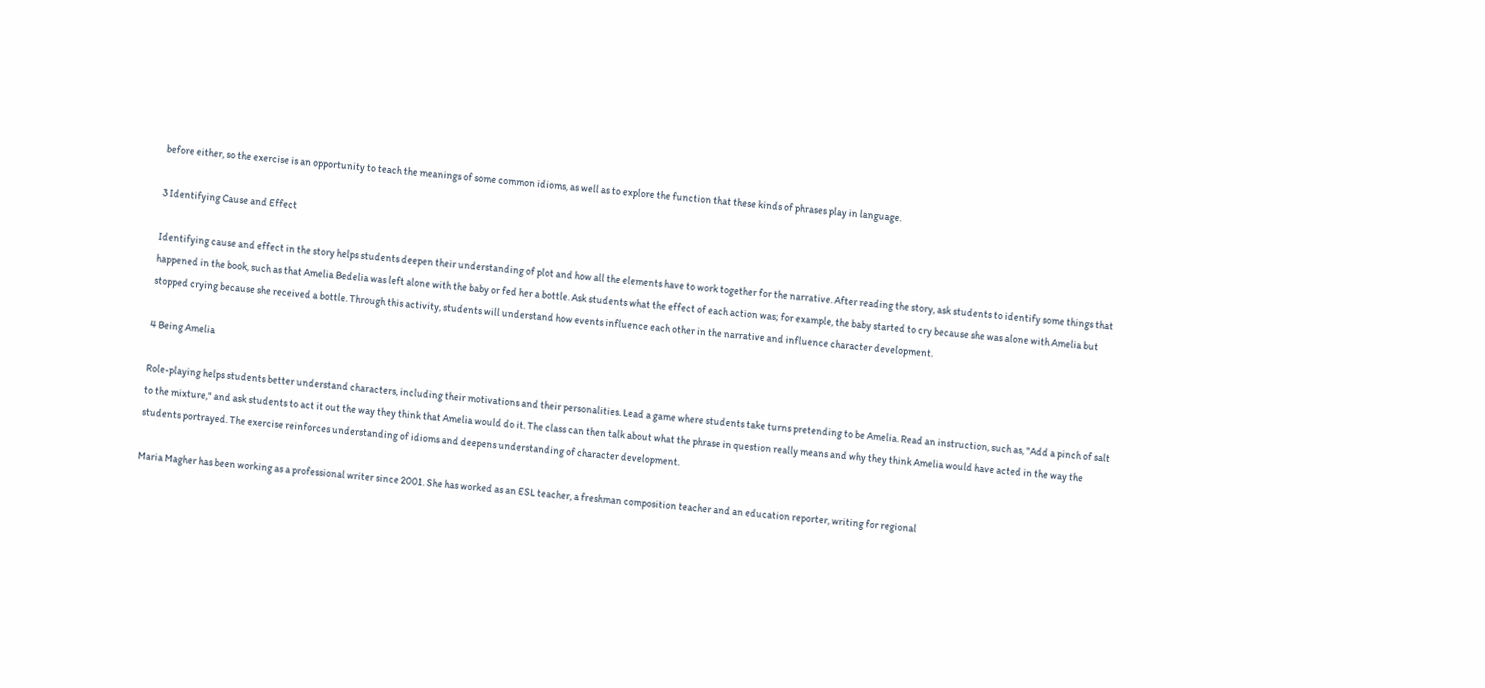before either, so the exercise is an opportunity to teach the meanings of some common idioms, as well as to explore the function that these kinds of phrases play in language.

3 Identifying Cause and Effect

Identifying cause and effect in the story helps students deepen their understanding of plot and how all the elements have to work together for the narrative. After reading the story, ask students to identify some things that happened in the book, such as that Amelia Bedelia was left alone with the baby or fed her a bottle. Ask students what the effect of each action was; for example, the baby started to cry because she was alone with Amelia but stopped crying because she received a bottle. Through this activity, students will understand how events influence each other in the narrative and influence character development.

4 Being Amelia

Role-playing helps students better understand characters, including their motivations and their personalities. Lead a game where students take turns pretending to be Amelia. Read an instruction, such as, "Add a pinch of salt to the mixture," and ask students to act it out the way they think that Amelia would do it. The class can then talk about what the phrase in question really means and why they think Amelia would have acted in the way the students portrayed. The exercise reinforces understanding of idioms and deepens understanding of character development.

Maria Magher has been working as a professional writer since 2001. She has worked as an ESL teacher, a freshman composition teacher and an education reporter, writing for regional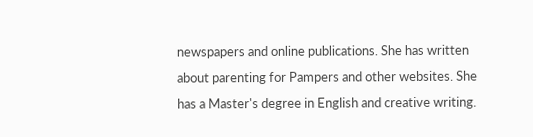newspapers and online publications. She has written about parenting for Pampers and other websites. She has a Master's degree in English and creative writing.